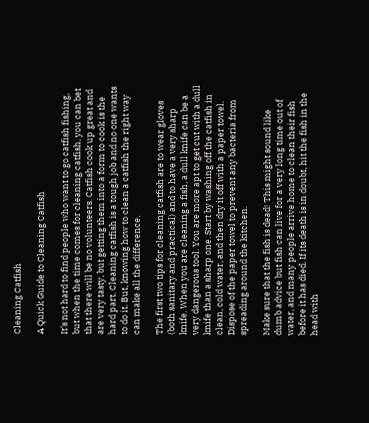Cleaning Catfish

A Quick Guide to Cleaning Catfish

It’s not hard to find people who want to go catfish fishing, but when the time comes for cleaning catfish, you can bet that there will be no volunteers. Catfish cook up great and are very tasty, but getting them into a form to cook is the hard part. Cleaning catfish is a tough job and no one wants to do it. But, knowing how to clean a catfish the right way can make all the difference.

The first two tips for cleaning catfish are to wear gloves (both sanitary and practical) and to have a very sharp knife. When you are cleaning a fish, a dull knife can be a very dangerous tool. You are more apt to get cut with a dull knife than a sharp one. Start by washing off the catfish in clean, cold water, and then dry it off with a paper towel. Dispose of the paper towel to prevent any bacteria from spreading around the kitchen.

Make sure that the fish is dead! This might sound like dumb advice but fish can live for a very long time out of water, and many people arrive home to clean their fish before it has died. If its death is in doubt, hit the fish in the head with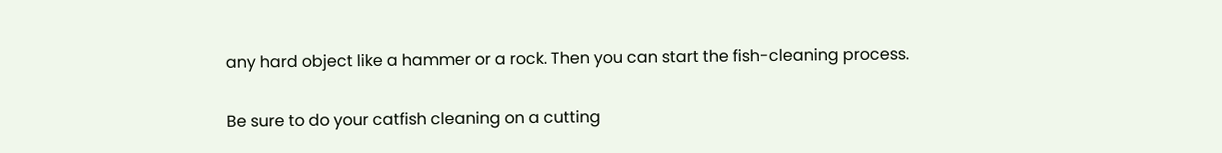any hard object like a hammer or a rock. Then you can start the fish-cleaning process.

Be sure to do your catfish cleaning on a cutting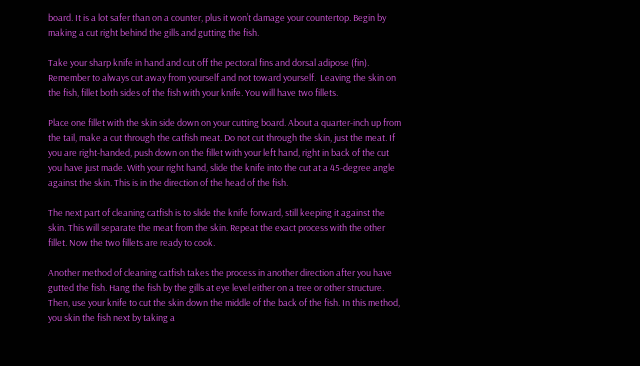board. It is a lot safer than on a counter, plus it won’t damage your countertop. Begin by making a cut right behind the gills and gutting the fish.

Take your sharp knife in hand and cut off the pectoral fins and dorsal adipose (fin). Remember to always cut away from yourself and not toward yourself.  Leaving the skin on the fish, fillet both sides of the fish with your knife. You will have two fillets.

Place one fillet with the skin side down on your cutting board. About a quarter-inch up from the tail, make a cut through the catfish meat. Do not cut through the skin, just the meat. If you are right-handed, push down on the fillet with your left hand, right in back of the cut you have just made. With your right hand, slide the knife into the cut at a 45-degree angle against the skin. This is in the direction of the head of the fish.

The next part of cleaning catfish is to slide the knife forward, still keeping it against the skin. This will separate the meat from the skin. Repeat the exact process with the other fillet. Now the two fillets are ready to cook.

Another method of cleaning catfish takes the process in another direction after you have gutted the fish. Hang the fish by the gills at eye level either on a tree or other structure. Then, use your knife to cut the skin down the middle of the back of the fish. In this method, you skin the fish next by taking a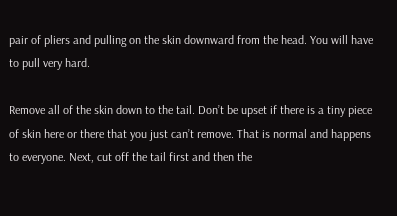pair of pliers and pulling on the skin downward from the head. You will have to pull very hard.

Remove all of the skin down to the tail. Don’t be upset if there is a tiny piece of skin here or there that you just can’t remove. That is normal and happens to everyone. Next, cut off the tail first and then the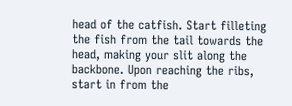head of the catfish. Start filleting the fish from the tail towards the head, making your slit along the backbone. Upon reaching the ribs, start in from the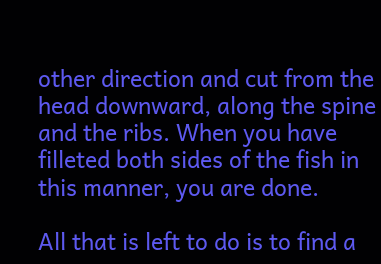other direction and cut from the head downward, along the spine and the ribs. When you have filleted both sides of the fish in this manner, you are done.

All that is left to do is to find a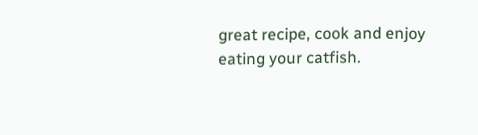great recipe, cook and enjoy eating your catfish.